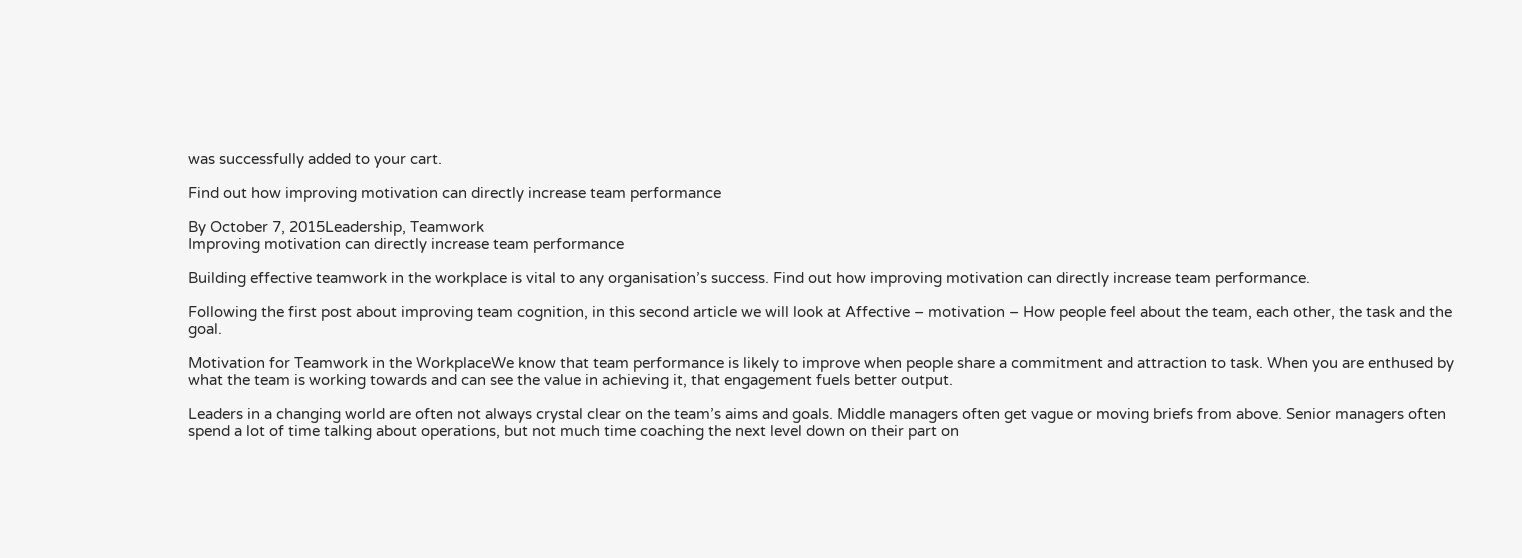was successfully added to your cart.

Find out how improving motivation can directly increase team performance

By October 7, 2015Leadership, Teamwork
Improving motivation can directly increase team performance

Building effective teamwork in the workplace is vital to any organisation’s success. Find out how improving motivation can directly increase team performance.

Following the first post about improving team cognition, in this second article we will look at Affective – motivation – How people feel about the team, each other, the task and the goal.

Motivation for Teamwork in the WorkplaceWe know that team performance is likely to improve when people share a commitment and attraction to task. When you are enthused by what the team is working towards and can see the value in achieving it, that engagement fuels better output.

Leaders in a changing world are often not always crystal clear on the team’s aims and goals. Middle managers often get vague or moving briefs from above. Senior managers often spend a lot of time talking about operations, but not much time coaching the next level down on their part on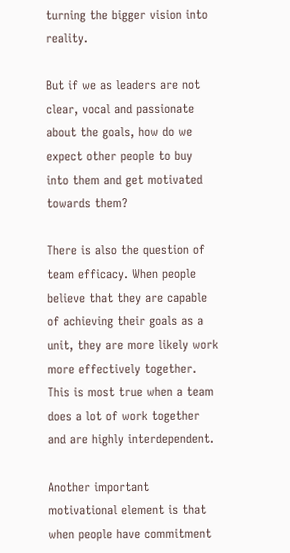turning the bigger vision into reality.

But if we as leaders are not clear, vocal and passionate about the goals, how do we expect other people to buy into them and get motivated towards them?

There is also the question of team efficacy. When people believe that they are capable of achieving their goals as a unit, they are more likely work more effectively together. This is most true when a team does a lot of work together and are highly interdependent.

Another important motivational element is that when people have commitment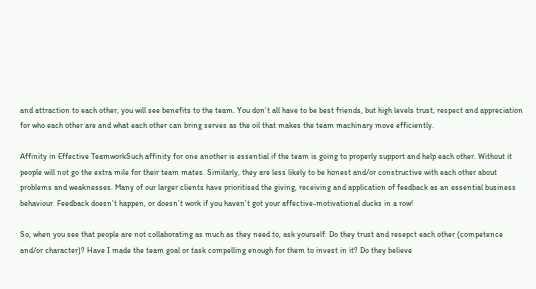and attraction to each other, you will see benefits to the team. You don’t all have to be best friends, but high levels trust, respect and appreciation for who each other are and what each other can bring serves as the oil that makes the team machinary move efficiently.

Affinity in Effective TeamworkSuch affinity for one another is essential if the team is going to properly support and help each other. Without it people will not go the extra mile for their team mates. Similarly, they are less likely to be honest and/or constructive with each other about problems and weaknesses. Many of our larger clients have prioritised the giving, receiving and application of feedback as an essential business behaviour. Feedback doesn’t happen, or doesn’t work if you haven’t got your affective-motivational ducks in a row!

So, when you see that people are not collaborating as much as they need to, ask yourself: Do they trust and resepct each other (competence and/or character)? Have I made the team goal or task compelling enough for them to invest in it? Do they believe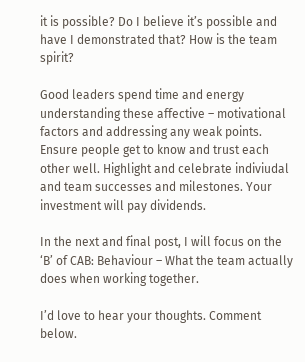it is possible? Do I believe it’s possible and have I demonstrated that? How is the team spirit?

Good leaders spend time and energy understanding these affective – motivational factors and addressing any weak points.  Ensure people get to know and trust each other well. Highlight and celebrate indiviudal and team successes and milestones. Your investment will pay dividends.

In the next and final post, I will focus on the ‘B’ of CAB: Behaviour – What the team actually does when working together.

I’d love to hear your thoughts. Comment below.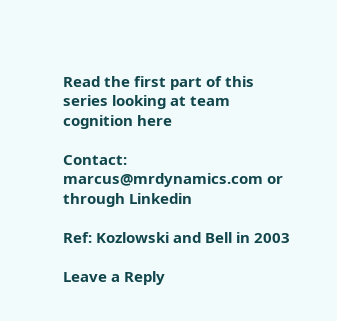Read the first part of this series looking at team cognition here

Contact: marcus@mrdynamics.com or through Linkedin

Ref: Kozlowski and Bell in 2003

Leave a Reply